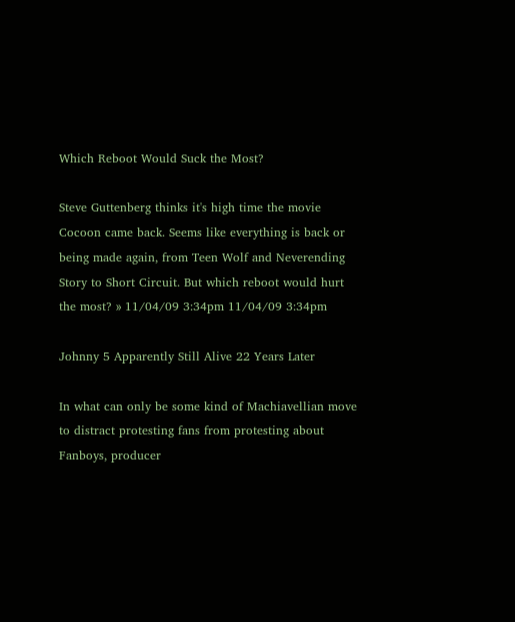Which Reboot Would Suck the Most?

Steve Guttenberg thinks it's high time the movie Cocoon came back. Seems like everything is back or being made again, from Teen Wolf and Neverending Story to Short Circuit. But which reboot would hurt the most? » 11/04/09 3:34pm 11/04/09 3:34pm

Johnny 5 Apparently Still Alive 22 Years Later

In what can only be some kind of Machiavellian move to distract protesting fans from protesting about Fanboys, producer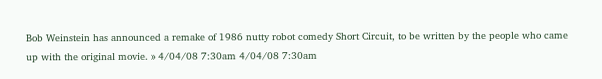Bob Weinstein has announced a remake of 1986 nutty robot comedy Short Circuit, to be written by the people who came up with the original movie. » 4/04/08 7:30am 4/04/08 7:30am